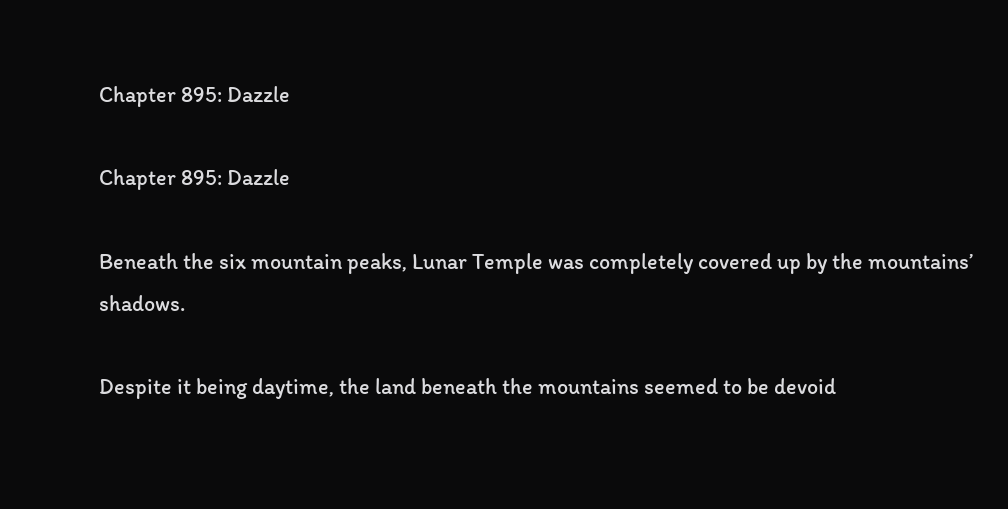Chapter 895: Dazzle

Chapter 895: Dazzle

Beneath the six mountain peaks, Lunar Temple was completely covered up by the mountains’ shadows.

Despite it being daytime, the land beneath the mountains seemed to be devoid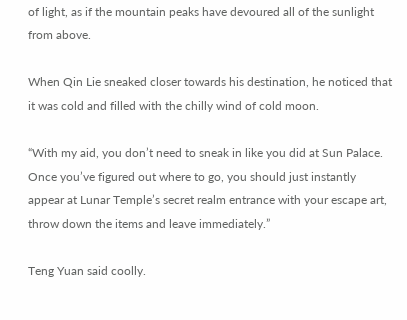of light, as if the mountain peaks have devoured all of the sunlight from above.

When Qin Lie sneaked closer towards his destination, he noticed that it was cold and filled with the chilly wind of cold moon.

“With my aid, you don’t need to sneak in like you did at Sun Palace. Once you’ve figured out where to go, you should just instantly appear at Lunar Temple’s secret realm entrance with your escape art, throw down the items and leave immediately.”

Teng Yuan said coolly.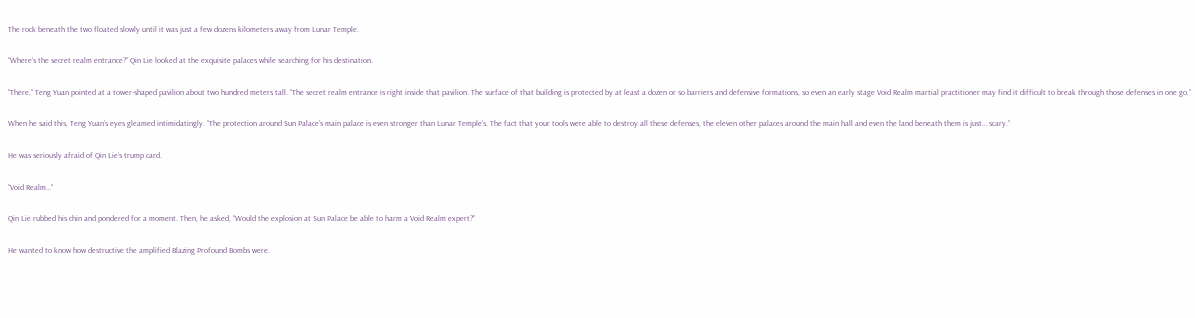The rock beneath the two floated slowly until it was just a few dozens kilometers away from Lunar Temple.

“Where’s the secret realm entrance?” Qin Lie looked at the exquisite palaces while searching for his destination.

“There.” Teng Yuan pointed at a tower-shaped pavilion about two hundred meters tall. “The secret realm entrance is right inside that pavilion. The surface of that building is protected by at least a dozen or so barriers and defensive formations, so even an early stage Void Realm martial practitioner may find it difficult to break through those defenses in one go.”

When he said this, Teng Yuan’s eyes gleamed intimidatingly. “The protection around Sun Palace’s main palace is even stronger than Lunar Temple’s. The fact that your tools were able to destroy all these defenses, the eleven other palaces around the main hall and even the land beneath them is just… scary.”

He was seriously afraid of Qin Lie’s trump card.

“Void Realm…”

Qin Lie rubbed his chin and pondered for a moment. Then, he asked, “Would the explosion at Sun Palace be able to harm a Void Realm expert?”

He wanted to know how destructive the amplified Blazing Profound Bombs were.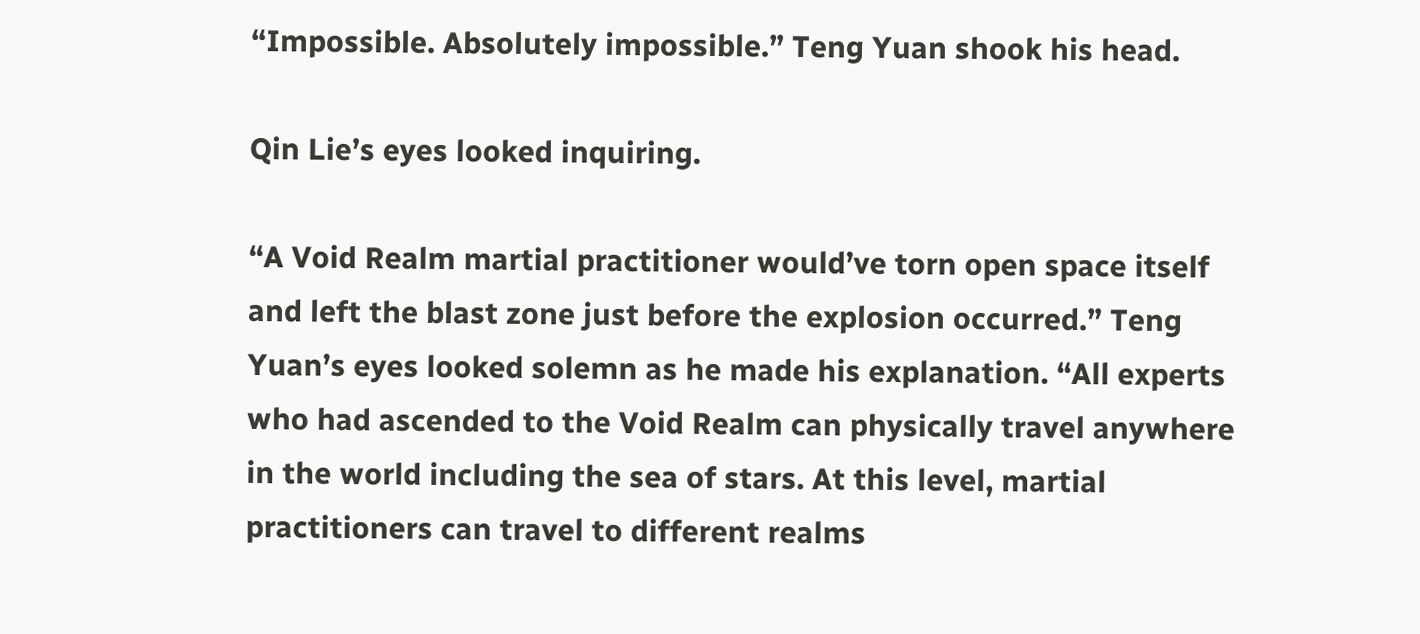“Impossible. Absolutely impossible.” Teng Yuan shook his head.

Qin Lie’s eyes looked inquiring.

“A Void Realm martial practitioner would’ve torn open space itself and left the blast zone just before the explosion occurred.” Teng Yuan’s eyes looked solemn as he made his explanation. “All experts who had ascended to the Void Realm can physically travel anywhere in the world including the sea of stars. At this level, martial practitioners can travel to different realms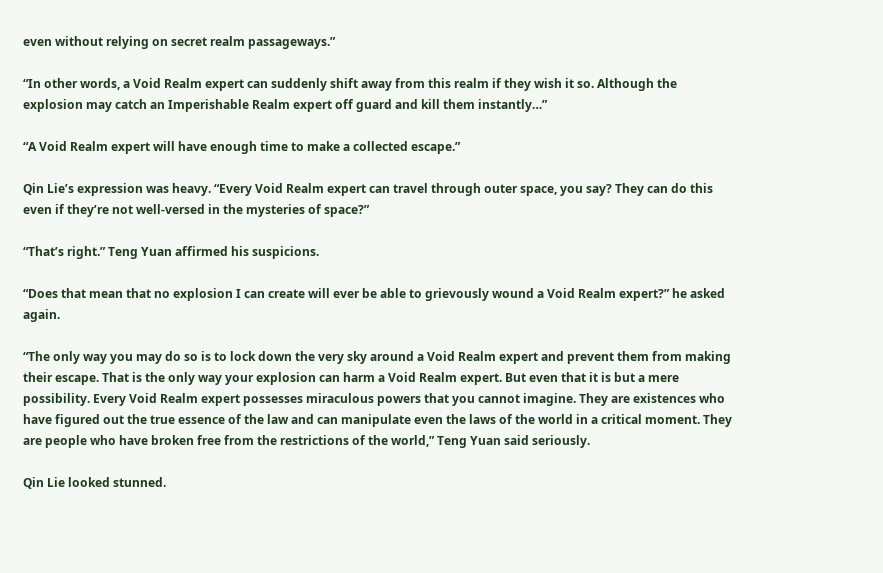even without relying on secret realm passageways.”

“In other words, a Void Realm expert can suddenly shift away from this realm if they wish it so. Although the explosion may catch an Imperishable Realm expert off guard and kill them instantly…”

“A Void Realm expert will have enough time to make a collected escape.”

Qin Lie’s expression was heavy. “Every Void Realm expert can travel through outer space, you say? They can do this even if they’re not well-versed in the mysteries of space?”

“That’s right.” Teng Yuan affirmed his suspicions.

“Does that mean that no explosion I can create will ever be able to grievously wound a Void Realm expert?” he asked again.

“The only way you may do so is to lock down the very sky around a Void Realm expert and prevent them from making their escape. That is the only way your explosion can harm a Void Realm expert. But even that it is but a mere possibility. Every Void Realm expert possesses miraculous powers that you cannot imagine. They are existences who have figured out the true essence of the law and can manipulate even the laws of the world in a critical moment. They are people who have broken free from the restrictions of the world,” Teng Yuan said seriously.

Qin Lie looked stunned.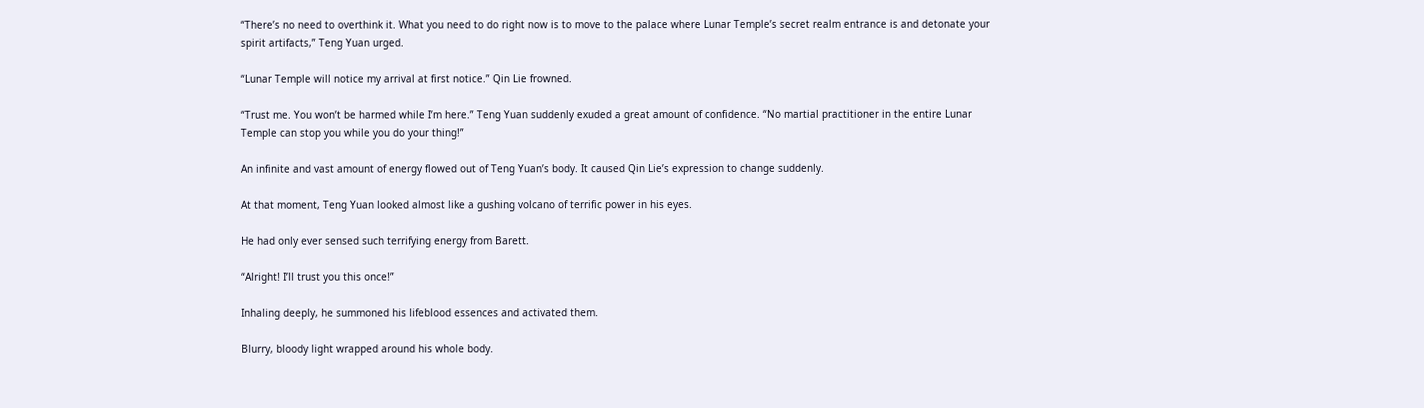“There’s no need to overthink it. What you need to do right now is to move to the palace where Lunar Temple’s secret realm entrance is and detonate your spirit artifacts,” Teng Yuan urged.

“Lunar Temple will notice my arrival at first notice.” Qin Lie frowned.

“Trust me. You won’t be harmed while I’m here.” Teng Yuan suddenly exuded a great amount of confidence. “No martial practitioner in the entire Lunar Temple can stop you while you do your thing!”

An infinite and vast amount of energy flowed out of Teng Yuan’s body. It caused Qin Lie’s expression to change suddenly.

At that moment, Teng Yuan looked almost like a gushing volcano of terrific power in his eyes.

He had only ever sensed such terrifying energy from Barett.

“Alright! I’ll trust you this once!”

Inhaling deeply, he summoned his lifeblood essences and activated them.

Blurry, bloody light wrapped around his whole body.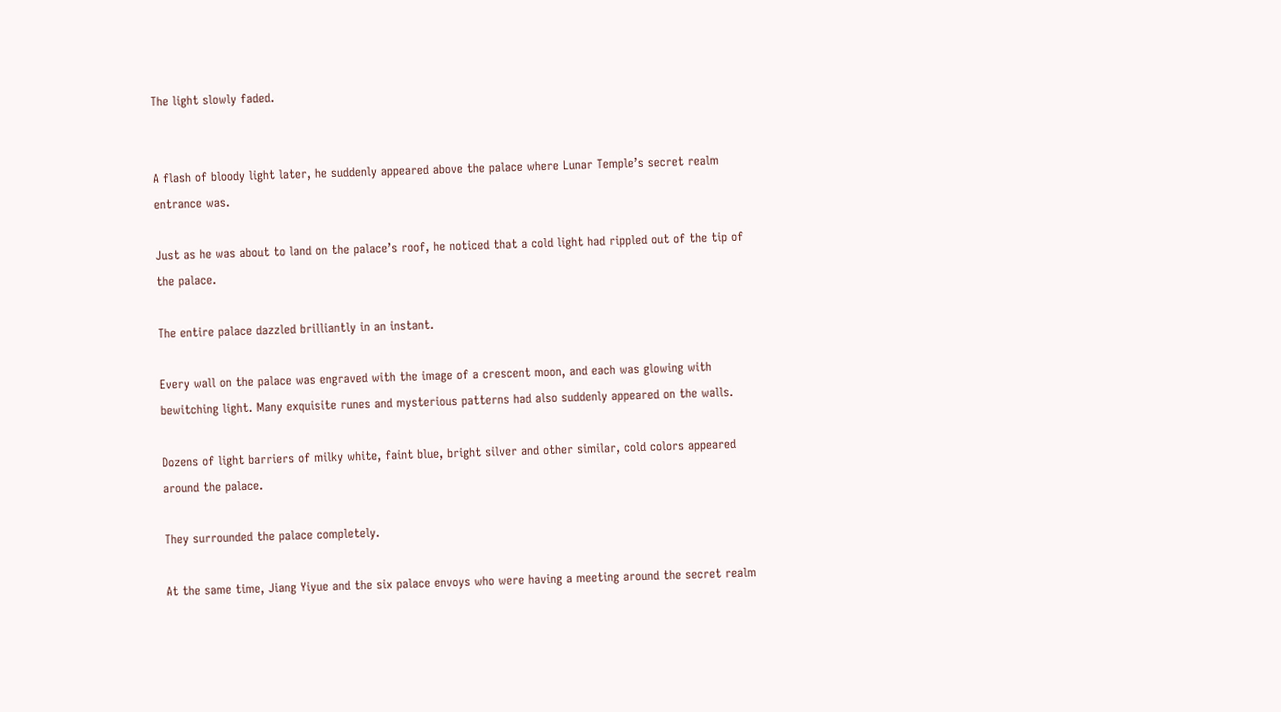The light slowly faded.


A flash of bloody light later, he suddenly appeared above the palace where Lunar Temple’s secret realm entrance was.

Just as he was about to land on the palace’s roof, he noticed that a cold light had rippled out of the tip of the palace.

The entire palace dazzled brilliantly in an instant.

Every wall on the palace was engraved with the image of a crescent moon, and each was glowing with bewitching light. Many exquisite runes and mysterious patterns had also suddenly appeared on the walls.

Dozens of light barriers of milky white, faint blue, bright silver and other similar, cold colors appeared around the palace.

They surrounded the palace completely.

At the same time, Jiang Yiyue and the six palace envoys who were having a meeting around the secret realm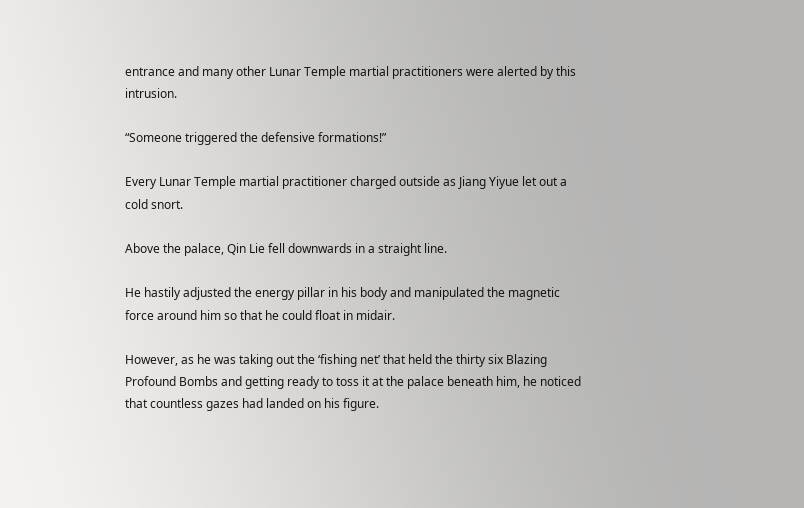entrance and many other Lunar Temple martial practitioners were alerted by this intrusion.

“Someone triggered the defensive formations!”

Every Lunar Temple martial practitioner charged outside as Jiang Yiyue let out a cold snort.

Above the palace, Qin Lie fell downwards in a straight line.

He hastily adjusted the energy pillar in his body and manipulated the magnetic force around him so that he could float in midair.

However, as he was taking out the ‘fishing net’ that held the thirty six Blazing Profound Bombs and getting ready to toss it at the palace beneath him, he noticed that countless gazes had landed on his figure.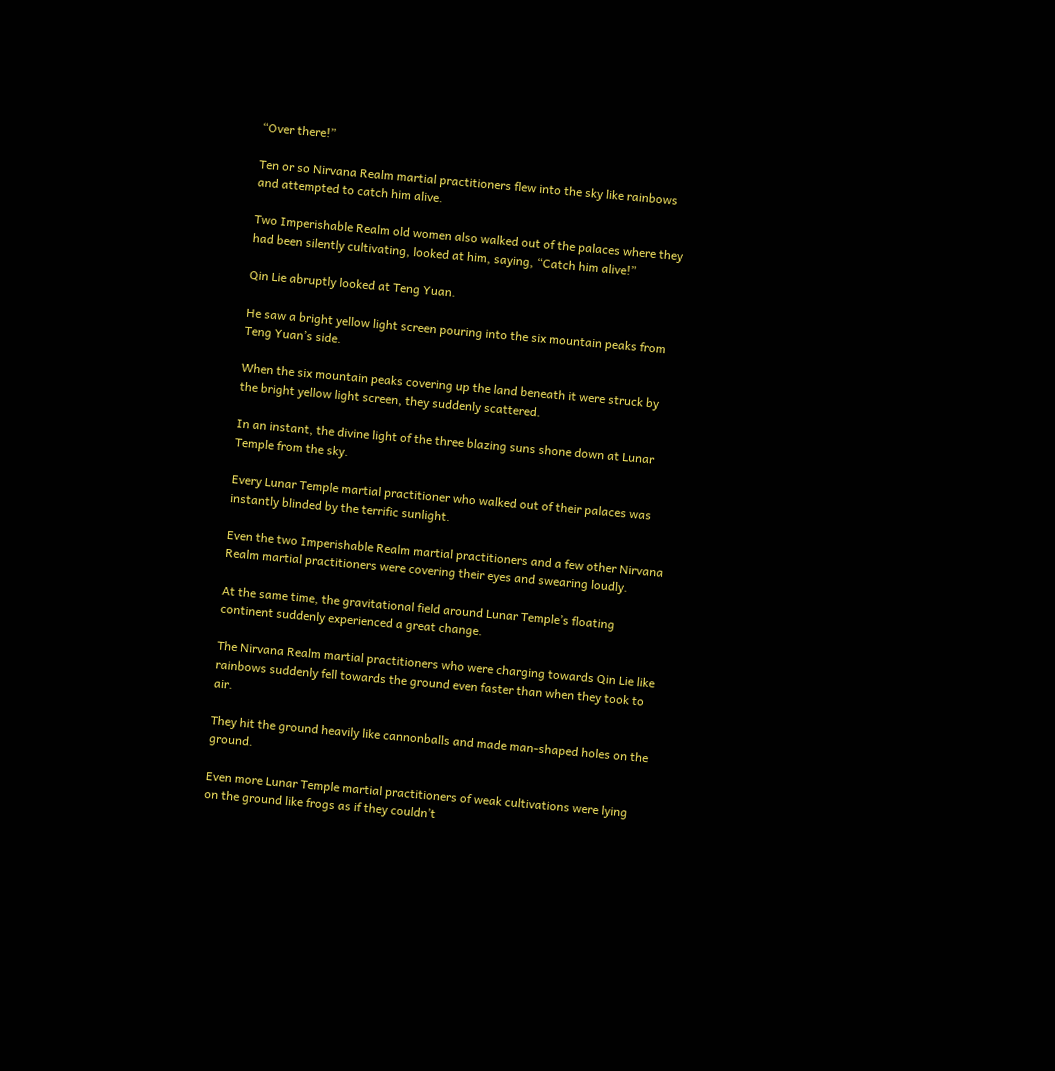“Over there!”

Ten or so Nirvana Realm martial practitioners flew into the sky like rainbows and attempted to catch him alive.

Two Imperishable Realm old women also walked out of the palaces where they had been silently cultivating, looked at him, saying, “Catch him alive!”

Qin Lie abruptly looked at Teng Yuan.

He saw a bright yellow light screen pouring into the six mountain peaks from Teng Yuan’s side.

When the six mountain peaks covering up the land beneath it were struck by the bright yellow light screen, they suddenly scattered.

In an instant, the divine light of the three blazing suns shone down at Lunar Temple from the sky.

Every Lunar Temple martial practitioner who walked out of their palaces was instantly blinded by the terrific sunlight.

Even the two Imperishable Realm martial practitioners and a few other Nirvana Realm martial practitioners were covering their eyes and swearing loudly.

At the same time, the gravitational field around Lunar Temple’s floating continent suddenly experienced a great change.

The Nirvana Realm martial practitioners who were charging towards Qin Lie like rainbows suddenly fell towards the ground even faster than when they took to air.

They hit the ground heavily like cannonballs and made man-shaped holes on the ground.

Even more Lunar Temple martial practitioners of weak cultivations were lying on the ground like frogs as if they couldn’t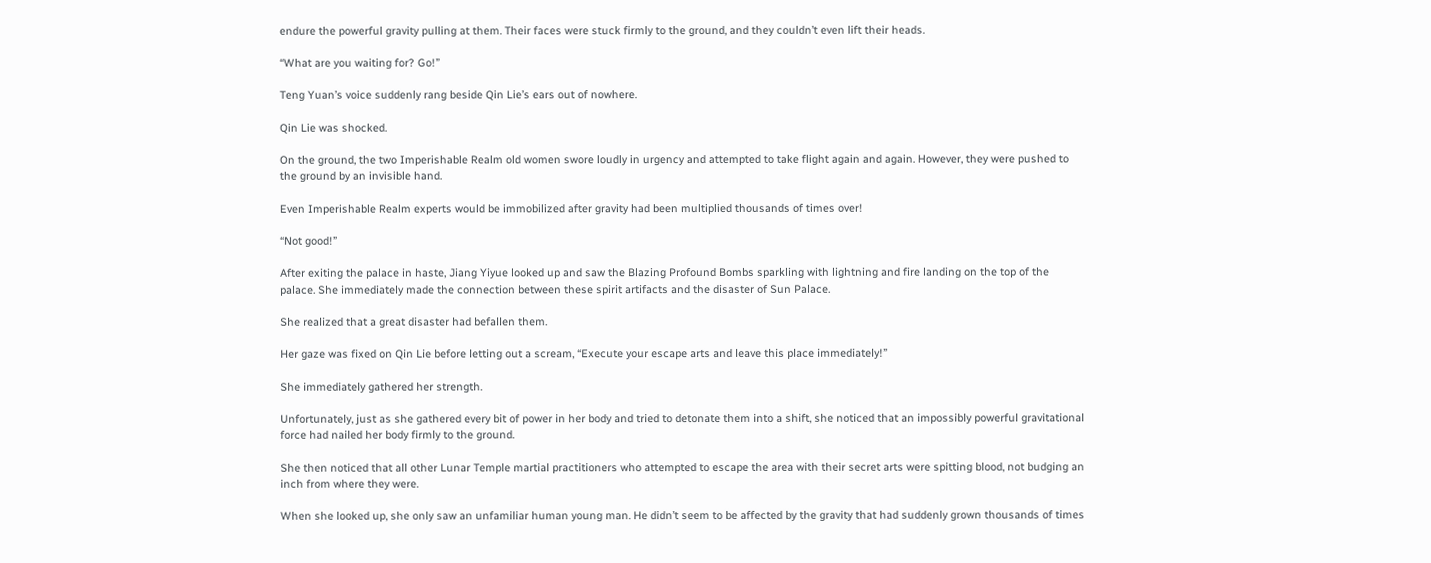endure the powerful gravity pulling at them. Their faces were stuck firmly to the ground, and they couldn’t even lift their heads.

“What are you waiting for? Go!”

Teng Yuan’s voice suddenly rang beside Qin Lie’s ears out of nowhere.

Qin Lie was shocked.

On the ground, the two Imperishable Realm old women swore loudly in urgency and attempted to take flight again and again. However, they were pushed to the ground by an invisible hand.

Even Imperishable Realm experts would be immobilized after gravity had been multiplied thousands of times over!

“Not good!”

After exiting the palace in haste, Jiang Yiyue looked up and saw the Blazing Profound Bombs sparkling with lightning and fire landing on the top of the palace. She immediately made the connection between these spirit artifacts and the disaster of Sun Palace.

She realized that a great disaster had befallen them.

Her gaze was fixed on Qin Lie before letting out a scream, “Execute your escape arts and leave this place immediately!”

She immediately gathered her strength.

Unfortunately, just as she gathered every bit of power in her body and tried to detonate them into a shift, she noticed that an impossibly powerful gravitational force had nailed her body firmly to the ground.

She then noticed that all other Lunar Temple martial practitioners who attempted to escape the area with their secret arts were spitting blood, not budging an inch from where they were.

When she looked up, she only saw an unfamiliar human young man. He didn’t seem to be affected by the gravity that had suddenly grown thousands of times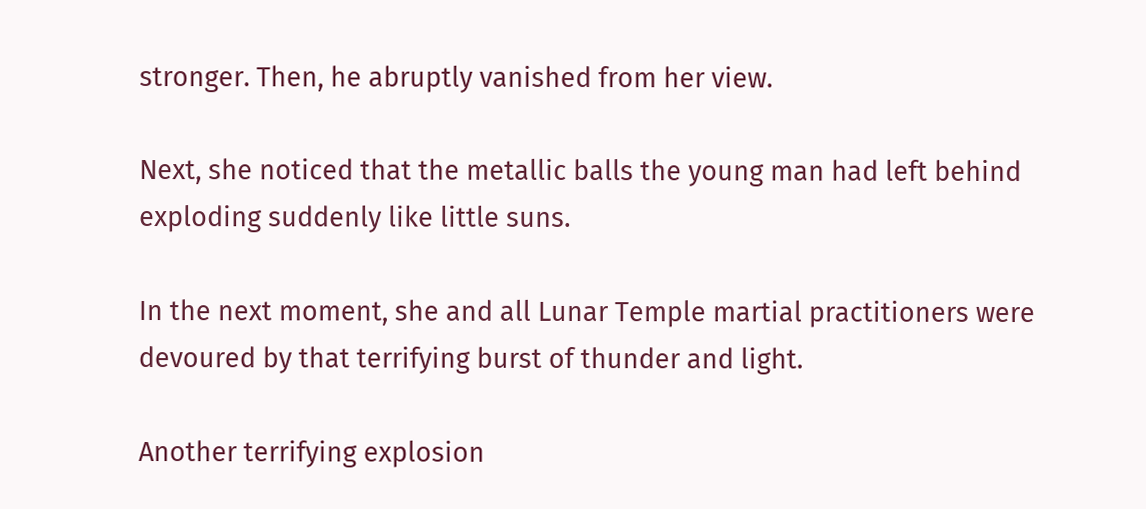stronger. Then, he abruptly vanished from her view.

Next, she noticed that the metallic balls the young man had left behind exploding suddenly like little suns.

In the next moment, she and all Lunar Temple martial practitioners were devoured by that terrifying burst of thunder and light.

Another terrifying explosion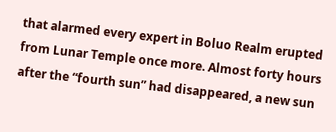that alarmed every expert in Boluo Realm erupted from Lunar Temple once more. Almost forty hours after the “fourth sun” had disappeared, a new sun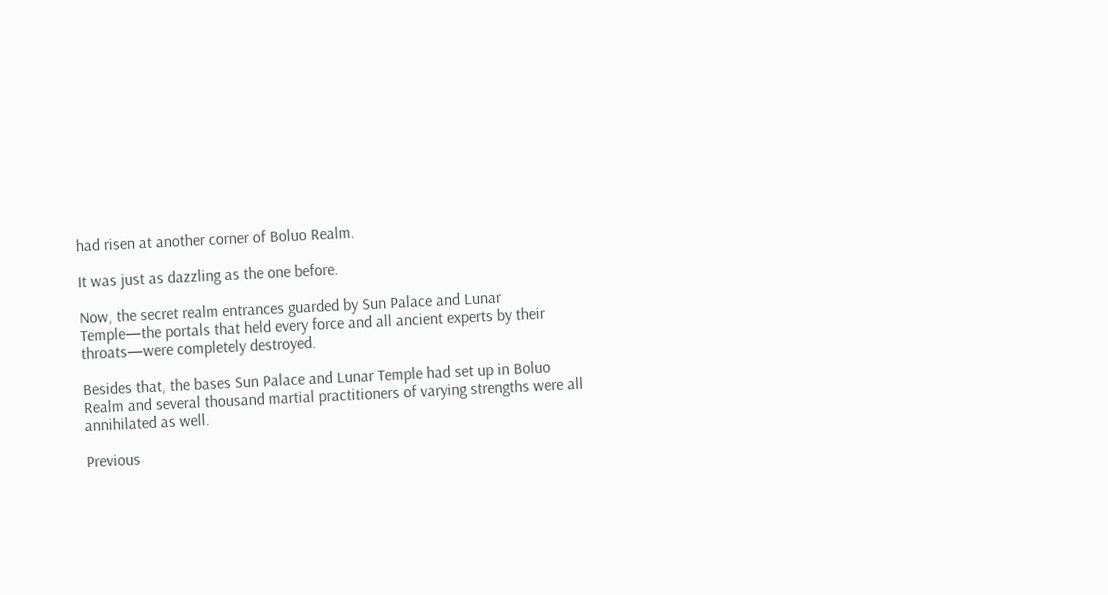had risen at another corner of Boluo Realm.

It was just as dazzling as the one before.

Now, the secret realm entrances guarded by Sun Palace and Lunar Temple—the portals that held every force and all ancient experts by their throats—were completely destroyed.

Besides that, the bases Sun Palace and Lunar Temple had set up in Boluo Realm and several thousand martial practitioners of varying strengths were all annihilated as well.

Previous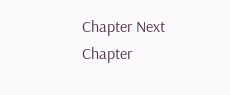Chapter Next Chapter